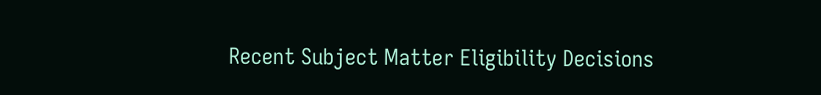Recent Subject Matter Eligibility Decisions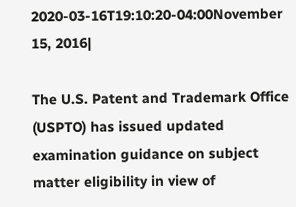2020-03-16T19:10:20-04:00November 15, 2016|

The U.S. Patent and Trademark Office (USPTO) has issued updated examination guidance on subject matter eligibility in view of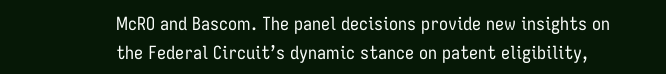McRO and Bascom. The panel decisions provide new insights on the Federal Circuit’s dynamic stance on patent eligibility,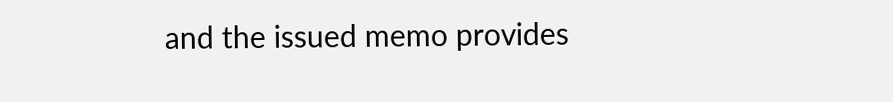and the issued memo provides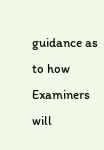guidance as to how Examiners will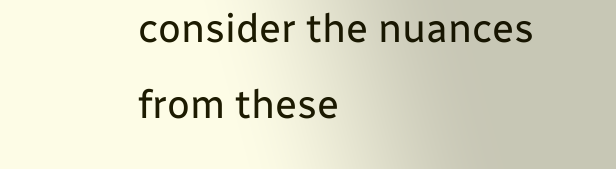consider the nuances from these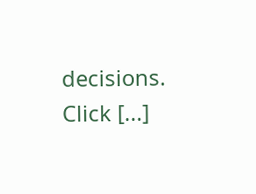decisions. Click [...]